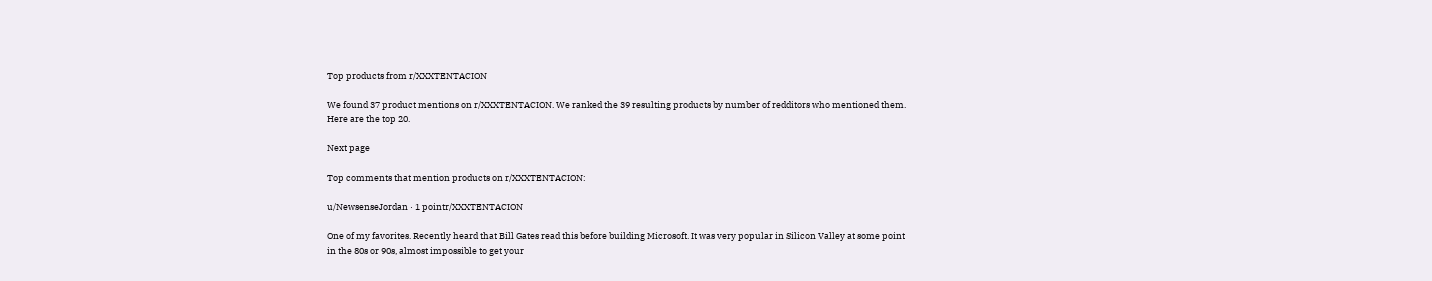Top products from r/XXXTENTACION

We found 37 product mentions on r/XXXTENTACION. We ranked the 39 resulting products by number of redditors who mentioned them. Here are the top 20.

Next page

Top comments that mention products on r/XXXTENTACION:

u/NewsenseJordan · 1 pointr/XXXTENTACION

One of my favorites. Recently heard that Bill Gates read this before building Microsoft. It was very popular in Silicon Valley at some point in the 80s or 90s, almost impossible to get your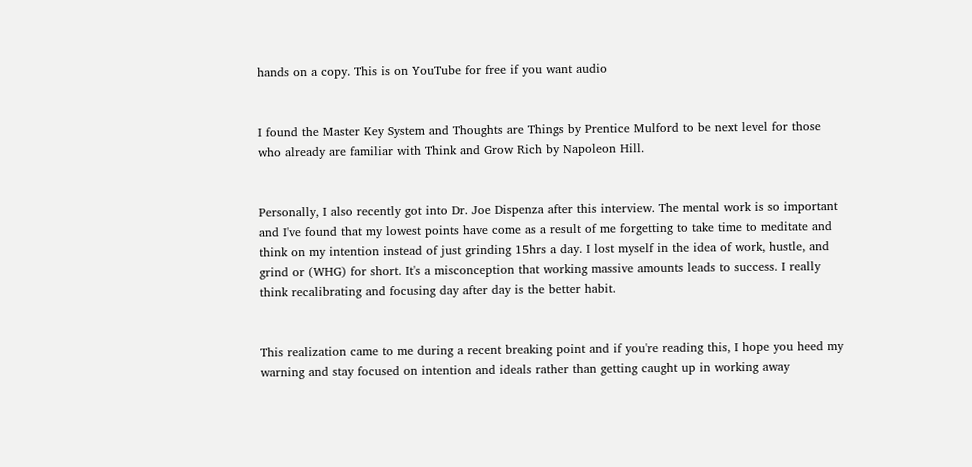hands on a copy. This is on YouTube for free if you want audio


I found the Master Key System and Thoughts are Things by Prentice Mulford to be next level for those who already are familiar with Think and Grow Rich by Napoleon Hill.


Personally, I also recently got into Dr. Joe Dispenza after this interview. The mental work is so important and I've found that my lowest points have come as a result of me forgetting to take time to meditate and think on my intention instead of just grinding 15hrs a day. I lost myself in the idea of work, hustle, and grind or (WHG) for short. It's a misconception that working massive amounts leads to success. I really think recalibrating and focusing day after day is the better habit.


This realization came to me during a recent breaking point and if you're reading this, I hope you heed my warning and stay focused on intention and ideals rather than getting caught up in working away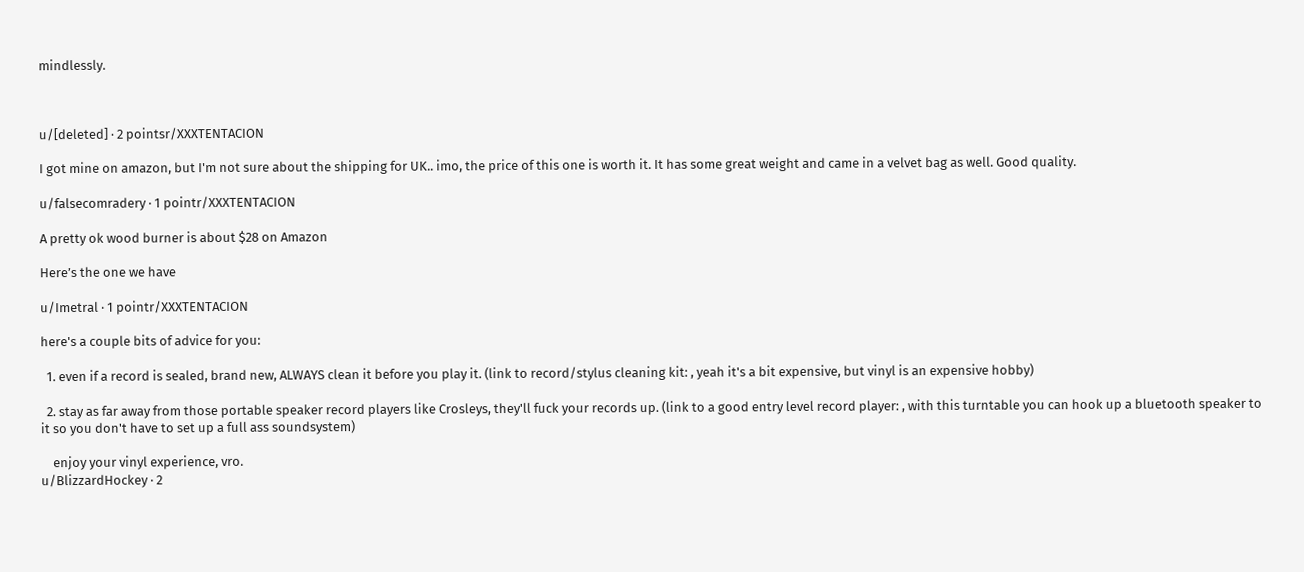mindlessly.



u/[deleted] · 2 pointsr/XXXTENTACION

I got mine on amazon, but I'm not sure about the shipping for UK.. imo, the price of this one is worth it. It has some great weight and came in a velvet bag as well. Good quality.

u/falsecomradery · 1 pointr/XXXTENTACION

A pretty ok wood burner is about $28 on Amazon

Here’s the one we have

u/Imetral · 1 pointr/XXXTENTACION

here's a couple bits of advice for you:

  1. even if a record is sealed, brand new, ALWAYS clean it before you play it. (link to record/stylus cleaning kit: , yeah it's a bit expensive, but vinyl is an expensive hobby)

  2. stay as far away from those portable speaker record players like Crosleys, they'll fuck your records up. (link to a good entry level record player: , with this turntable you can hook up a bluetooth speaker to it so you don't have to set up a full ass soundsystem)

    enjoy your vinyl experience, vro.
u/BlizzardHockey · 2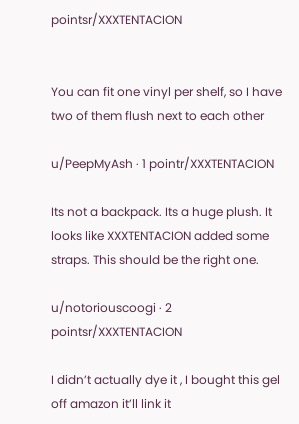pointsr/XXXTENTACION


You can fit one vinyl per shelf, so I have two of them flush next to each other

u/PeepMyAsh · 1 pointr/XXXTENTACION

Its not a backpack. Its a huge plush. It looks like XXXTENTACION added some straps. This should be the right one.

u/notoriouscoogi · 2 pointsr/XXXTENTACION

I didn’t actually dye it , I bought this gel off amazon it’ll link it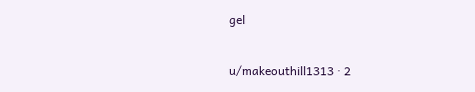gel

u/makeouthill1313 · 2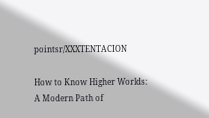pointsr/XXXTENTACION

How to Know Higher Worlds: A Modern Path of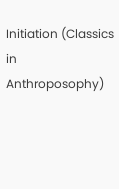Initiation (Classics in Anthroposophy)